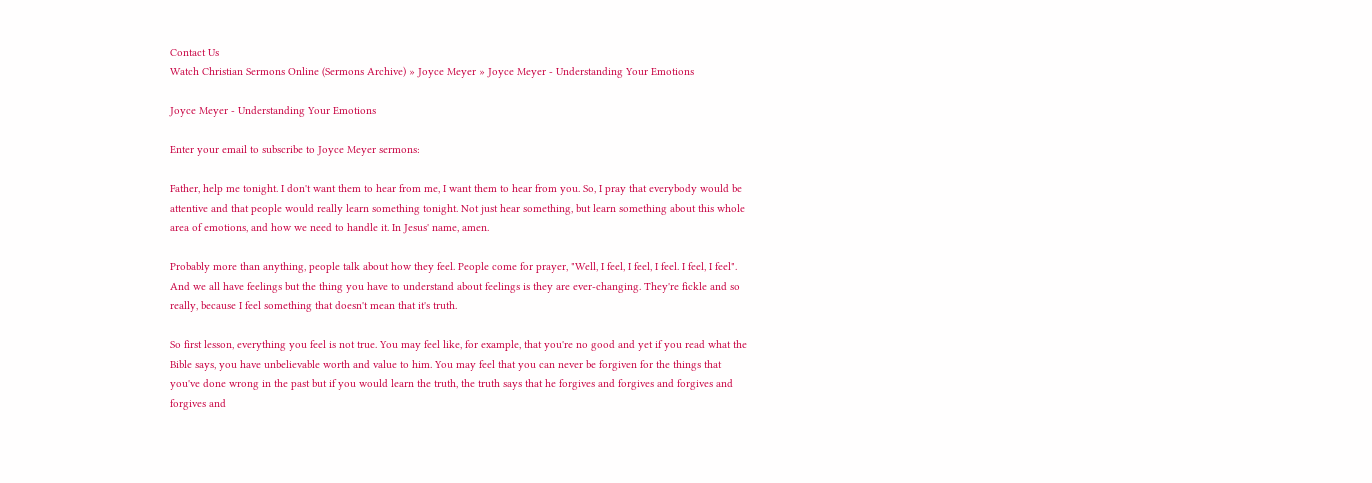Contact Us
Watch Christian Sermons Online (Sermons Archive) » Joyce Meyer » Joyce Meyer - Understanding Your Emotions

Joyce Meyer - Understanding Your Emotions

Enter your email to subscribe to Joyce Meyer sermons:

Father, help me tonight. I don't want them to hear from me, I want them to hear from you. So, I pray that everybody would be attentive and that people would really learn something tonight. Not just hear something, but learn something about this whole area of emotions, and how we need to handle it. In Jesus' name, amen.

Probably more than anything, people talk about how they feel. People come for prayer, "Well, I feel, I feel, I feel. I feel, I feel". And we all have feelings but the thing you have to understand about feelings is they are ever-changing. They're fickle and so really, because I feel something that doesn't mean that it's truth.

So first lesson, everything you feel is not true. You may feel like, for example, that you're no good and yet if you read what the Bible says, you have unbelievable worth and value to him. You may feel that you can never be forgiven for the things that you've done wrong in the past but if you would learn the truth, the truth says that he forgives and forgives and forgives and forgives and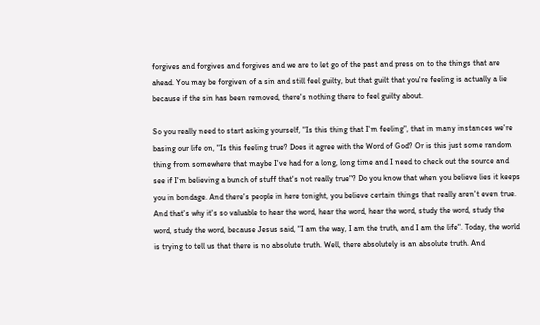forgives and forgives and forgives and we are to let go of the past and press on to the things that are ahead. You may be forgiven of a sin and still feel guilty, but that guilt that you're feeling is actually a lie because if the sin has been removed, there's nothing there to feel guilty about.

So you really need to start asking yourself, "Is this thing that I'm feeling", that in many instances we're basing our life on, "Is this feeling true? Does it agree with the Word of God? Or is this just some random thing from somewhere that maybe I've had for a long, long time and I need to check out the source and see if I'm believing a bunch of stuff that's not really true"? Do you know that when you believe lies it keeps you in bondage. And there's people in here tonight, you believe certain things that really aren't even true. And that's why it's so valuable to hear the word, hear the word, hear the word, study the word, study the word, study the word, because Jesus said, "I am the way, I am the truth, and I am the life". Today, the world is trying to tell us that there is no absolute truth. Well, there absolutely is an absolute truth. And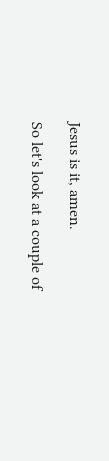Jesus is it, amen.

So let's look at a couple of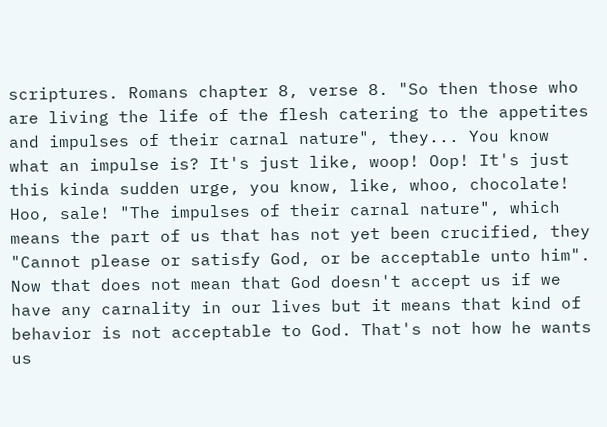scriptures. Romans chapter 8, verse 8. "So then those who are living the life of the flesh catering to the appetites and impulses of their carnal nature", they... You know what an impulse is? It's just like, woop! Oop! It's just this kinda sudden urge, you know, like, whoo, chocolate! Hoo, sale! "The impulses of their carnal nature", which means the part of us that has not yet been crucified, they "Cannot please or satisfy God, or be acceptable unto him". Now that does not mean that God doesn't accept us if we have any carnality in our lives but it means that kind of behavior is not acceptable to God. That's not how he wants us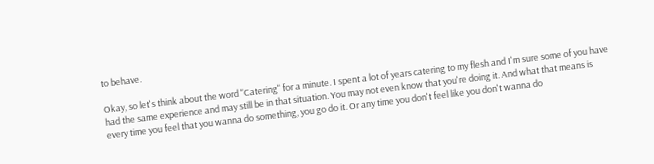to behave.

Okay, so let's think about the word "Catering" for a minute. I spent a lot of years catering to my flesh and I'm sure some of you have had the same experience and may still be in that situation. You may not even know that you're doing it. And what that means is every time you feel that you wanna do something, you go do it. Or any time you don't feel like you don't wanna do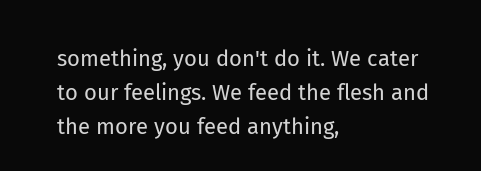something, you don't do it. We cater to our feelings. We feed the flesh and the more you feed anything,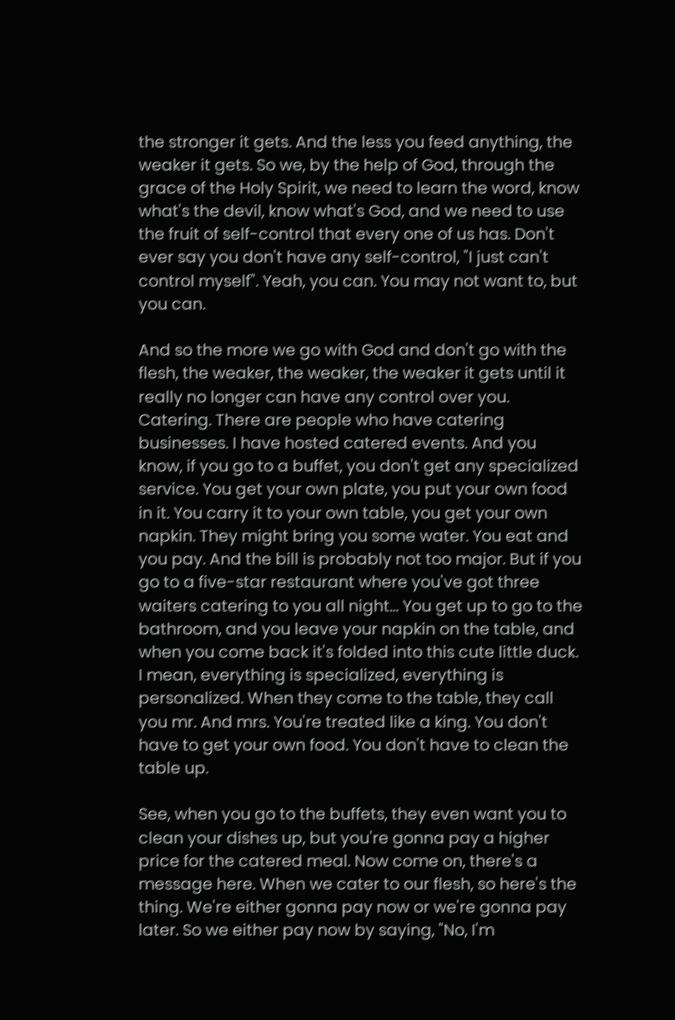the stronger it gets. And the less you feed anything, the weaker it gets. So we, by the help of God, through the grace of the Holy Spirit, we need to learn the word, know what's the devil, know what's God, and we need to use the fruit of self-control that every one of us has. Don't ever say you don't have any self-control, "I just can't control myself". Yeah, you can. You may not want to, but you can.

And so the more we go with God and don't go with the flesh, the weaker, the weaker, the weaker it gets until it really no longer can have any control over you. Catering. There are people who have catering businesses. I have hosted catered events. And you know, if you go to a buffet, you don't get any specialized service. You get your own plate, you put your own food in it. You carry it to your own table, you get your own napkin. They might bring you some water. You eat and you pay. And the bill is probably not too major. But if you go to a five-star restaurant where you've got three waiters catering to you all night... You get up to go to the bathroom, and you leave your napkin on the table, and when you come back it's folded into this cute little duck. I mean, everything is specialized, everything is personalized. When they come to the table, they call you mr. And mrs. You're treated like a king. You don't have to get your own food. You don't have to clean the table up.

See, when you go to the buffets, they even want you to clean your dishes up, but you're gonna pay a higher price for the catered meal. Now come on, there's a message here. When we cater to our flesh, so here's the thing. We're either gonna pay now or we're gonna pay later. So we either pay now by saying, "No, I'm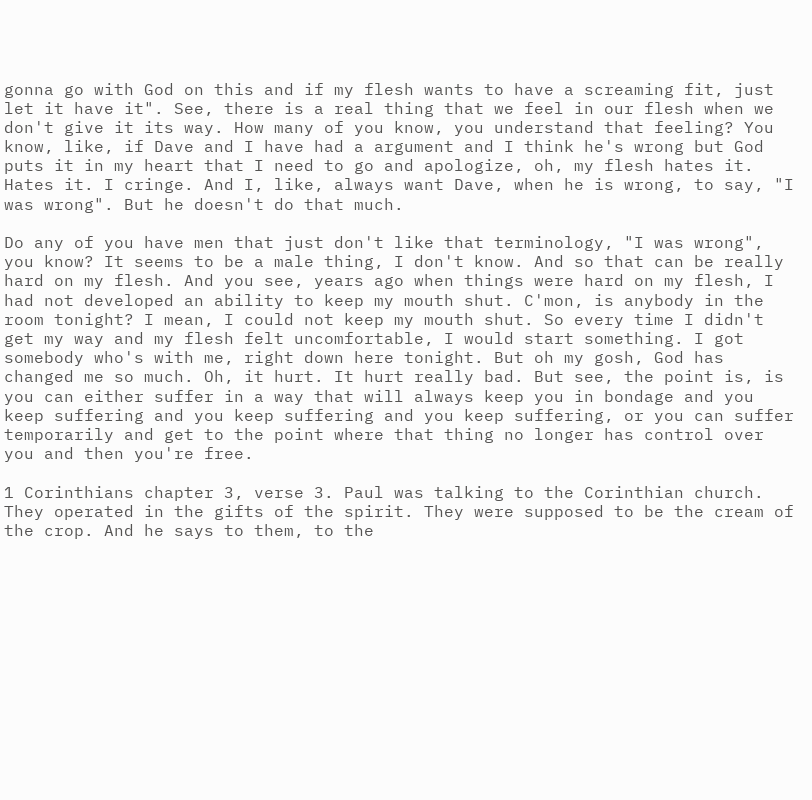gonna go with God on this and if my flesh wants to have a screaming fit, just let it have it". See, there is a real thing that we feel in our flesh when we don't give it its way. How many of you know, you understand that feeling? You know, like, if Dave and I have had a argument and I think he's wrong but God puts it in my heart that I need to go and apologize, oh, my flesh hates it. Hates it. I cringe. And I, like, always want Dave, when he is wrong, to say, "I was wrong". But he doesn't do that much.

Do any of you have men that just don't like that terminology, "I was wrong", you know? It seems to be a male thing, I don't know. And so that can be really hard on my flesh. And you see, years ago when things were hard on my flesh, I had not developed an ability to keep my mouth shut. C'mon, is anybody in the room tonight? I mean, I could not keep my mouth shut. So every time I didn't get my way and my flesh felt uncomfortable, I would start something. I got somebody who's with me, right down here tonight. But oh my gosh, God has changed me so much. Oh, it hurt. It hurt really bad. But see, the point is, is you can either suffer in a way that will always keep you in bondage and you keep suffering and you keep suffering and you keep suffering, or you can suffer temporarily and get to the point where that thing no longer has control over you and then you're free.

1 Corinthians chapter 3, verse 3. Paul was talking to the Corinthian church. They operated in the gifts of the spirit. They were supposed to be the cream of the crop. And he says to them, to the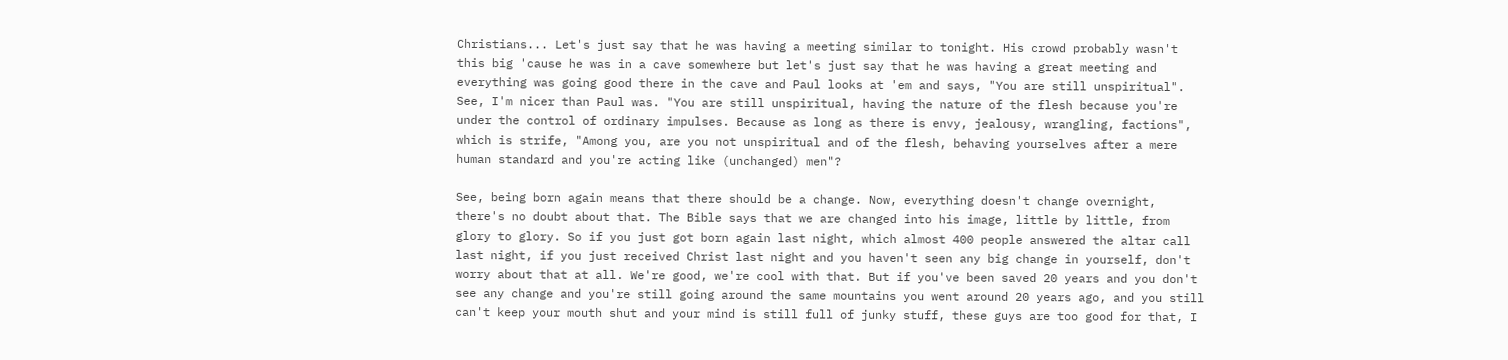Christians... Let's just say that he was having a meeting similar to tonight. His crowd probably wasn't this big 'cause he was in a cave somewhere but let's just say that he was having a great meeting and everything was going good there in the cave and Paul looks at 'em and says, "You are still unspiritual". See, I'm nicer than Paul was. "You are still unspiritual, having the nature of the flesh because you're under the control of ordinary impulses. Because as long as there is envy, jealousy, wrangling, factions", which is strife, "Among you, are you not unspiritual and of the flesh, behaving yourselves after a mere human standard and you're acting like (unchanged) men"?

See, being born again means that there should be a change. Now, everything doesn't change overnight, there's no doubt about that. The Bible says that we are changed into his image, little by little, from glory to glory. So if you just got born again last night, which almost 400 people answered the altar call last night, if you just received Christ last night and you haven't seen any big change in yourself, don't worry about that at all. We're good, we're cool with that. But if you've been saved 20 years and you don't see any change and you're still going around the same mountains you went around 20 years ago, and you still can't keep your mouth shut and your mind is still full of junky stuff, these guys are too good for that, I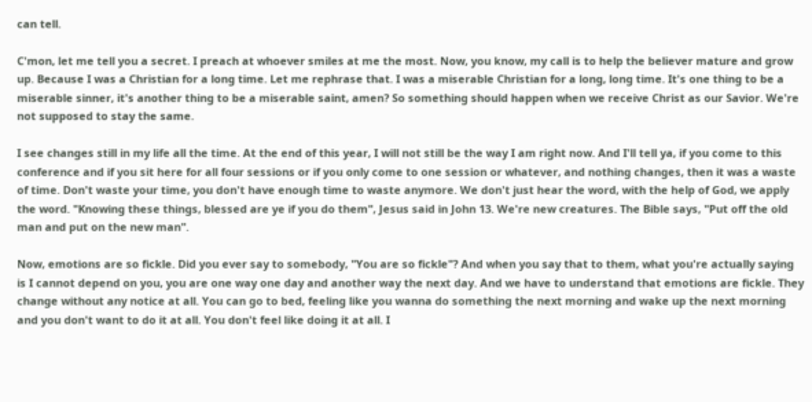can tell.

C'mon, let me tell you a secret. I preach at whoever smiles at me the most. Now, you know, my call is to help the believer mature and grow up. Because I was a Christian for a long time. Let me rephrase that. I was a miserable Christian for a long, long time. It's one thing to be a miserable sinner, it's another thing to be a miserable saint, amen? So something should happen when we receive Christ as our Savior. We're not supposed to stay the same.

I see changes still in my life all the time. At the end of this year, I will not still be the way I am right now. And I'll tell ya, if you come to this conference and if you sit here for all four sessions or if you only come to one session or whatever, and nothing changes, then it was a waste of time. Don't waste your time, you don't have enough time to waste anymore. We don't just hear the word, with the help of God, we apply the word. "Knowing these things, blessed are ye if you do them", Jesus said in John 13. We're new creatures. The Bible says, "Put off the old man and put on the new man".

Now, emotions are so fickle. Did you ever say to somebody, "You are so fickle"? And when you say that to them, what you're actually saying is I cannot depend on you, you are one way one day and another way the next day. And we have to understand that emotions are fickle. They change without any notice at all. You can go to bed, feeling like you wanna do something the next morning and wake up the next morning and you don't want to do it at all. You don't feel like doing it at all. I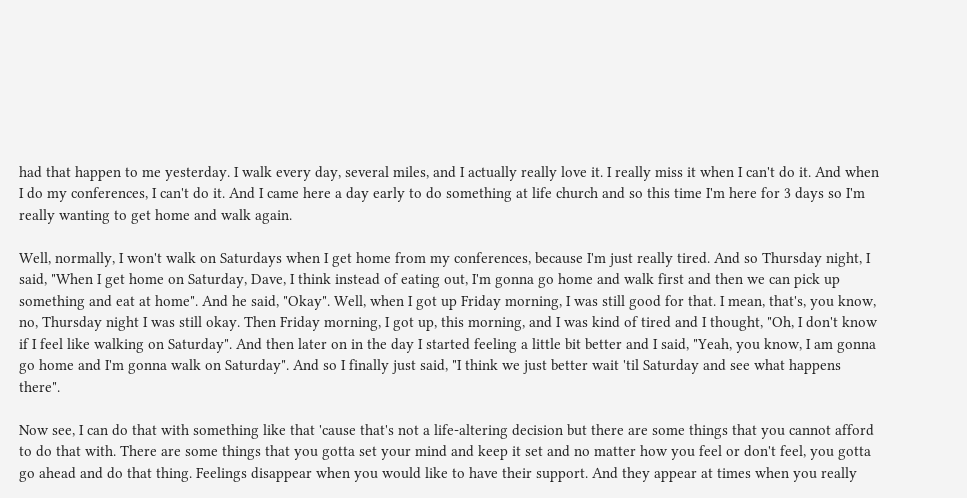had that happen to me yesterday. I walk every day, several miles, and I actually really love it. I really miss it when I can't do it. And when I do my conferences, I can't do it. And I came here a day early to do something at life church and so this time I'm here for 3 days so I'm really wanting to get home and walk again.

Well, normally, I won't walk on Saturdays when I get home from my conferences, because I'm just really tired. And so Thursday night, I said, "When I get home on Saturday, Dave, I think instead of eating out, I'm gonna go home and walk first and then we can pick up something and eat at home". And he said, "Okay". Well, when I got up Friday morning, I was still good for that. I mean, that's, you know, no, Thursday night I was still okay. Then Friday morning, I got up, this morning, and I was kind of tired and I thought, "Oh, I don't know if I feel like walking on Saturday". And then later on in the day I started feeling a little bit better and I said, "Yeah, you know, I am gonna go home and I'm gonna walk on Saturday". And so I finally just said, "I think we just better wait 'til Saturday and see what happens there".

Now see, I can do that with something like that 'cause that's not a life-altering decision but there are some things that you cannot afford to do that with. There are some things that you gotta set your mind and keep it set and no matter how you feel or don't feel, you gotta go ahead and do that thing. Feelings disappear when you would like to have their support. And they appear at times when you really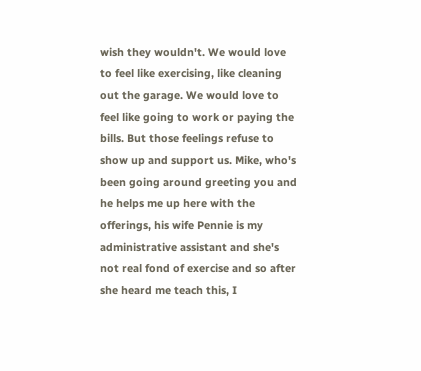wish they wouldn't. We would love to feel like exercising, like cleaning out the garage. We would love to feel like going to work or paying the bills. But those feelings refuse to show up and support us. Mike, who's been going around greeting you and he helps me up here with the offerings, his wife Pennie is my administrative assistant and she's not real fond of exercise and so after she heard me teach this, I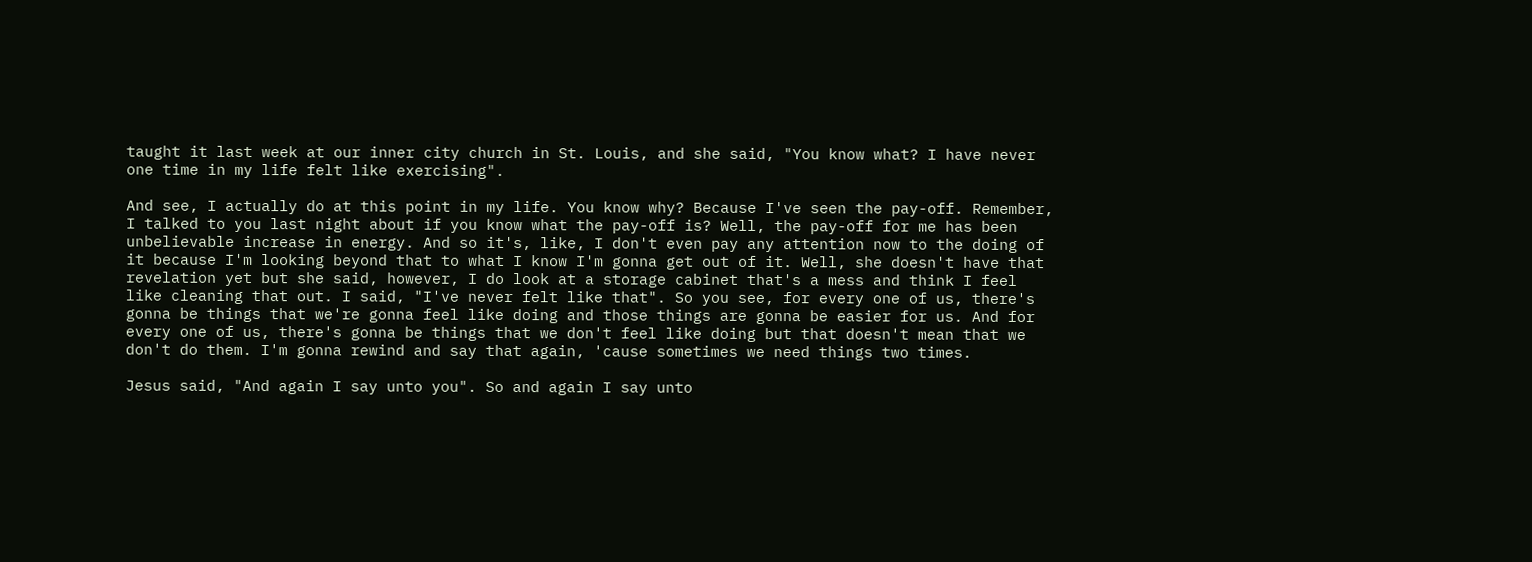taught it last week at our inner city church in St. Louis, and she said, "You know what? I have never one time in my life felt like exercising".

And see, I actually do at this point in my life. You know why? Because I've seen the pay-off. Remember, I talked to you last night about if you know what the pay-off is? Well, the pay-off for me has been unbelievable increase in energy. And so it's, like, I don't even pay any attention now to the doing of it because I'm looking beyond that to what I know I'm gonna get out of it. Well, she doesn't have that revelation yet but she said, however, I do look at a storage cabinet that's a mess and think I feel like cleaning that out. I said, "I've never felt like that". So you see, for every one of us, there's gonna be things that we're gonna feel like doing and those things are gonna be easier for us. And for every one of us, there's gonna be things that we don't feel like doing but that doesn't mean that we don't do them. I'm gonna rewind and say that again, 'cause sometimes we need things two times.

Jesus said, "And again I say unto you". So and again I say unto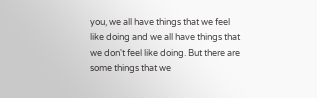you, we all have things that we feel like doing and we all have things that we don't feel like doing. But there are some things that we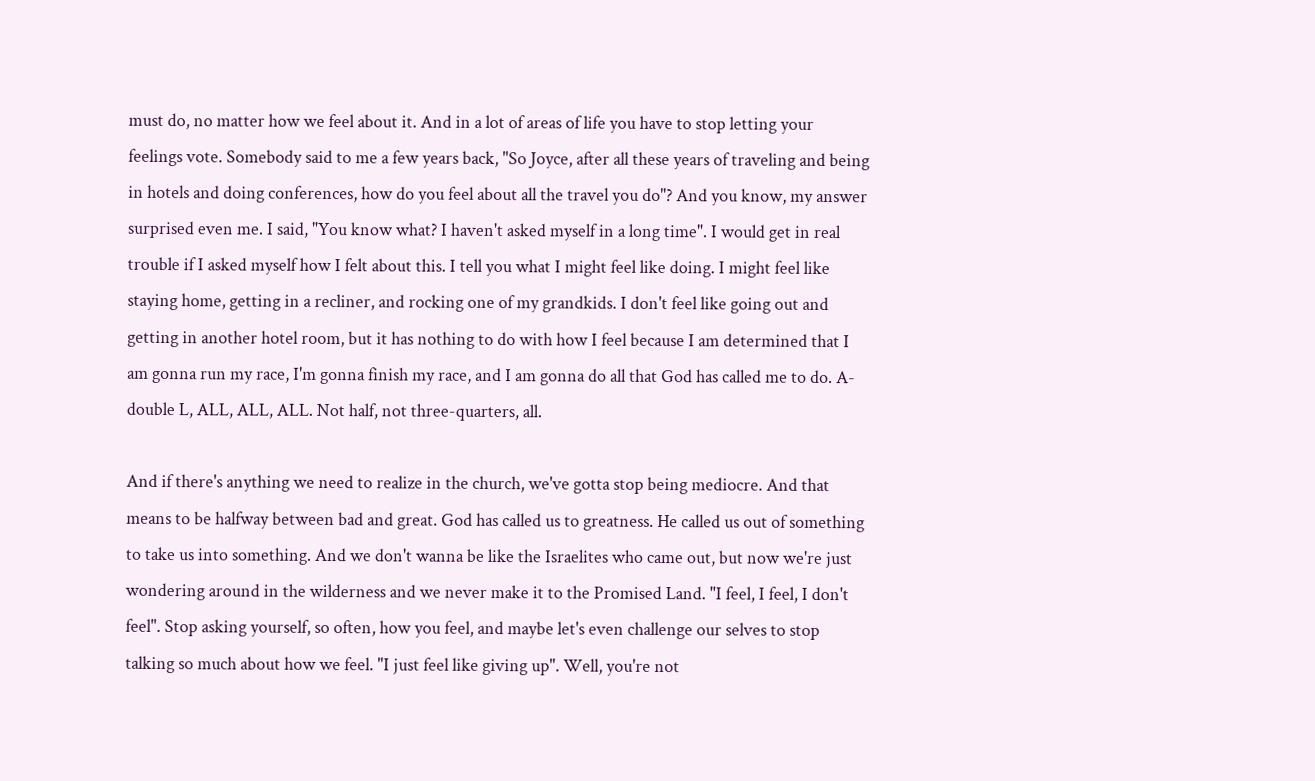must do, no matter how we feel about it. And in a lot of areas of life you have to stop letting your feelings vote. Somebody said to me a few years back, "So Joyce, after all these years of traveling and being in hotels and doing conferences, how do you feel about all the travel you do"? And you know, my answer surprised even me. I said, "You know what? I haven't asked myself in a long time". I would get in real trouble if I asked myself how I felt about this. I tell you what I might feel like doing. I might feel like staying home, getting in a recliner, and rocking one of my grandkids. I don't feel like going out and getting in another hotel room, but it has nothing to do with how I feel because I am determined that I am gonna run my race, I'm gonna finish my race, and I am gonna do all that God has called me to do. A-double L, ALL, ALL, ALL. Not half, not three-quarters, all.

And if there's anything we need to realize in the church, we've gotta stop being mediocre. And that means to be halfway between bad and great. God has called us to greatness. He called us out of something to take us into something. And we don't wanna be like the Israelites who came out, but now we're just wondering around in the wilderness and we never make it to the Promised Land. "I feel, I feel, I don't feel". Stop asking yourself, so often, how you feel, and maybe let's even challenge our selves to stop talking so much about how we feel. "I just feel like giving up". Well, you're not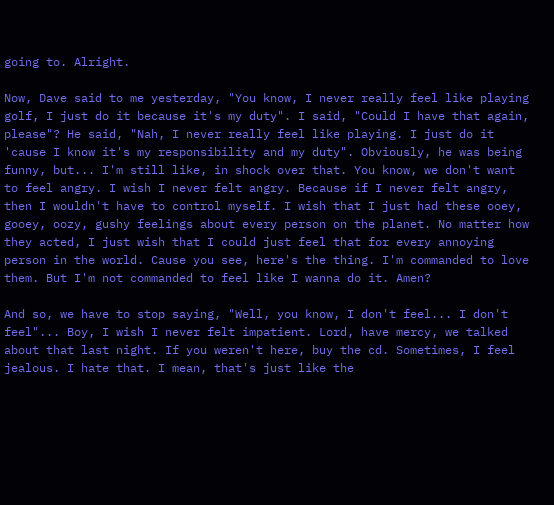going to. Alright.

Now, Dave said to me yesterday, "You know, I never really feel like playing golf, I just do it because it's my duty". I said, "Could I have that again, please"? He said, "Nah, I never really feel like playing. I just do it 'cause I know it's my responsibility and my duty". Obviously, he was being funny, but... I'm still like, in shock over that. You know, we don't want to feel angry. I wish I never felt angry. Because if I never felt angry, then I wouldn't have to control myself. I wish that I just had these ooey, gooey, oozy, gushy feelings about every person on the planet. No matter how they acted, I just wish that I could just feel that for every annoying person in the world. Cause you see, here's the thing. I'm commanded to love them. But I'm not commanded to feel like I wanna do it. Amen?

And so, we have to stop saying, "Well, you know, I don't feel... I don't feel"... Boy, I wish I never felt impatient. Lord, have mercy, we talked about that last night. If you weren't here, buy the cd. Sometimes, I feel jealous. I hate that. I mean, that's just like the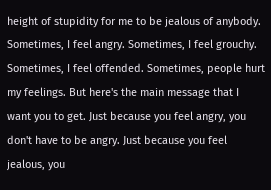height of stupidity for me to be jealous of anybody. Sometimes, I feel angry. Sometimes, I feel grouchy. Sometimes, I feel offended. Sometimes, people hurt my feelings. But here's the main message that I want you to get. Just because you feel angry, you don't have to be angry. Just because you feel jealous, you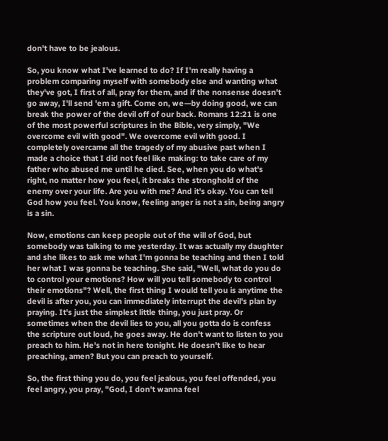don't have to be jealous.

So, you know what I've learned to do? If I'm really having a problem comparing myself with somebody else and wanting what they've got, I first of all, pray for them, and if the nonsense doesn't go away, I'll send 'em a gift. Come on, we—by doing good, we can break the power of the devil off of our back. Romans 12:21 is one of the most powerful scriptures in the Bible, very simply, "We overcome evil with good". We overcome evil with good. I completely overcame all the tragedy of my abusive past when I made a choice that I did not feel like making: to take care of my father who abused me until he died. See, when you do what's right, no matter how you feel, it breaks the stronghold of the enemy over your life. Are you with me? And it's okay. You can tell God how you feel. You know, feeling anger is not a sin, being angry is a sin.

Now, emotions can keep people out of the will of God, but somebody was talking to me yesterday. It was actually my daughter and she likes to ask me what I'm gonna be teaching and then I told her what I was gonna be teaching. She said, "Well, what do you do to control your emotions? How will you tell somebody to control their emotions"? Well, the first thing I would tell you is anytime the devil is after you, you can immediately interrupt the devil's plan by praying. It's just the simplest little thing, you just pray. Or sometimes when the devil lies to you, all you gotta do is confess the scripture out loud, he goes away. He don't want to listen to you preach to him. He's not in here tonight. He doesn't like to hear preaching, amen? But you can preach to yourself.

So, the first thing you do, you feel jealous, you feel offended, you feel angry, you pray, "God, I don't wanna feel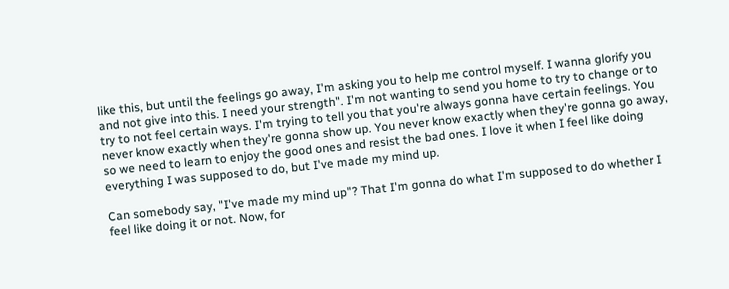like this, but until the feelings go away, I'm asking you to help me control myself. I wanna glorify you and not give into this. I need your strength". I'm not wanting to send you home to try to change or to try to not feel certain ways. I'm trying to tell you that you're always gonna have certain feelings. You never know exactly when they're gonna show up. You never know exactly when they're gonna go away, so we need to learn to enjoy the good ones and resist the bad ones. I love it when I feel like doing everything I was supposed to do, but I've made my mind up.

Can somebody say, "I've made my mind up"? That I'm gonna do what I'm supposed to do whether I feel like doing it or not. Now, for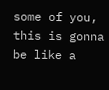some of you, this is gonna be like a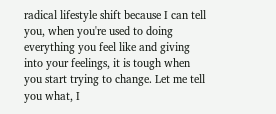radical lifestyle shift because I can tell you, when you're used to doing everything you feel like and giving into your feelings, it is tough when you start trying to change. Let me tell you what, I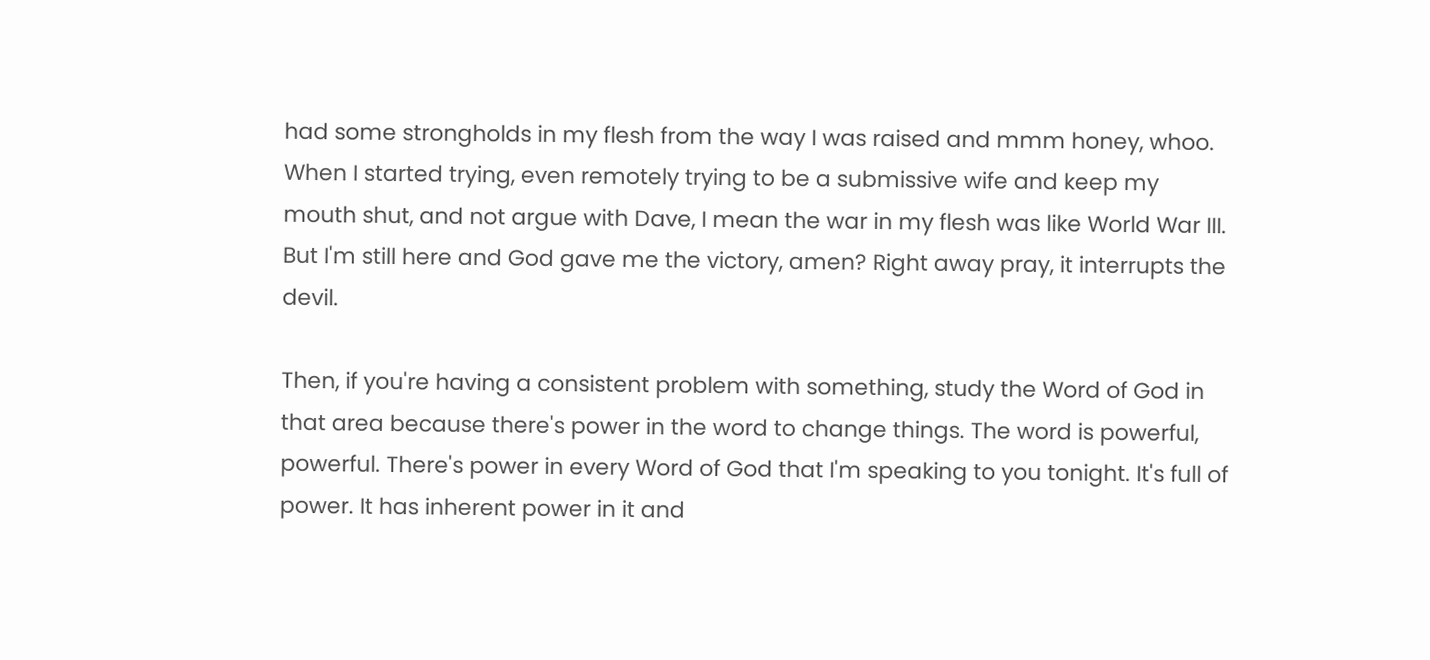had some strongholds in my flesh from the way I was raised and mmm honey, whoo. When I started trying, even remotely trying to be a submissive wife and keep my mouth shut, and not argue with Dave, I mean the war in my flesh was like World War III. But I'm still here and God gave me the victory, amen? Right away pray, it interrupts the devil.

Then, if you're having a consistent problem with something, study the Word of God in that area because there's power in the word to change things. The word is powerful, powerful. There's power in every Word of God that I'm speaking to you tonight. It's full of power. It has inherent power in it and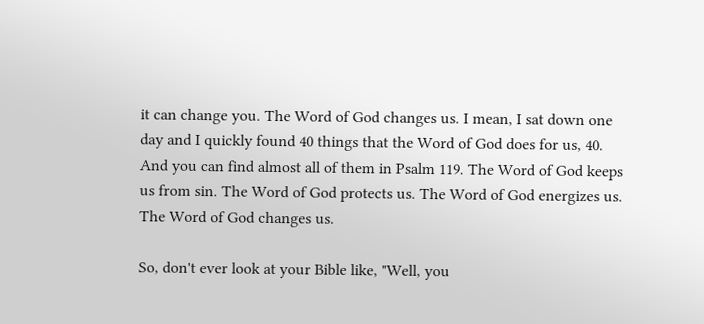it can change you. The Word of God changes us. I mean, I sat down one day and I quickly found 40 things that the Word of God does for us, 40. And you can find almost all of them in Psalm 119. The Word of God keeps us from sin. The Word of God protects us. The Word of God energizes us. The Word of God changes us.

So, don't ever look at your Bible like, "Well, you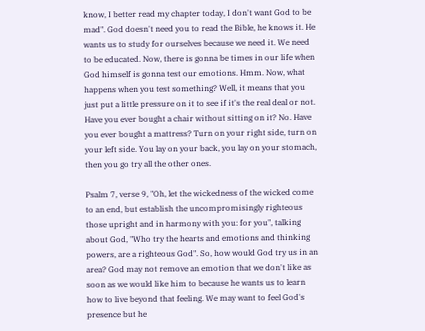know, I better read my chapter today, I don't want God to be mad". God doesn't need you to read the Bible, he knows it. He wants us to study for ourselves because we need it. We need to be educated. Now, there is gonna be times in our life when God himself is gonna test our emotions. Hmm. Now, what happens when you test something? Well, it means that you just put a little pressure on it to see if it's the real deal or not. Have you ever bought a chair without sitting on it? No. Have you ever bought a mattress? Turn on your right side, turn on your left side. You lay on your back, you lay on your stomach, then you go try all the other ones.

Psalm 7, verse 9, "Oh, let the wickedness of the wicked come to an end, but establish the uncompromisingly righteous those upright and in harmony with you: for you", talking about God, "Who try the hearts and emotions and thinking powers, are a righteous God". So, how would God try us in an area? God may not remove an emotion that we don't like as soon as we would like him to because he wants us to learn how to live beyond that feeling. We may want to feel God's presence but he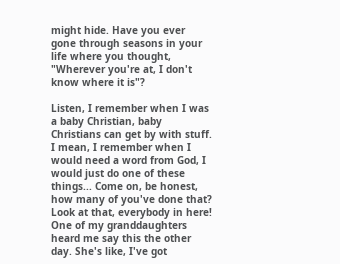might hide. Have you ever gone through seasons in your life where you thought, "Wherever you're at, I don't know where it is"?

Listen, I remember when I was a baby Christian, baby Christians can get by with stuff. I mean, I remember when I would need a word from God, I would just do one of these things... Come on, be honest, how many of you've done that? Look at that, everybody in here! One of my granddaughters heard me say this the other day. She's like, I've got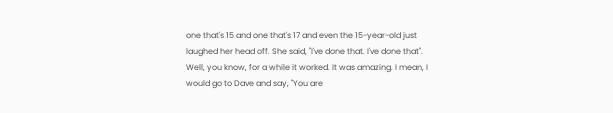one that's 15 and one that's 17 and even the 15-year-old just laughed her head off. She said, "I've done that. I've done that". Well, you know, for a while it worked. It was amazing. I mean, I would go to Dave and say, "You are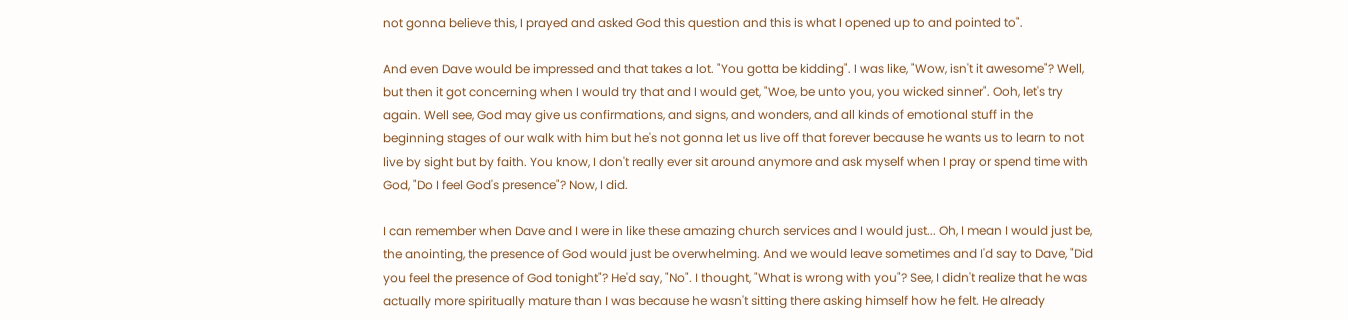not gonna believe this, I prayed and asked God this question and this is what I opened up to and pointed to".

And even Dave would be impressed and that takes a lot. "You gotta be kidding". I was like, "Wow, isn't it awesome"? Well, but then it got concerning when I would try that and I would get, "Woe, be unto you, you wicked sinner". Ooh, let's try again. Well see, God may give us confirmations, and signs, and wonders, and all kinds of emotional stuff in the beginning stages of our walk with him but he's not gonna let us live off that forever because he wants us to learn to not live by sight but by faith. You know, I don't really ever sit around anymore and ask myself when I pray or spend time with God, "Do I feel God's presence"? Now, I did.

I can remember when Dave and I were in like these amazing church services and I would just... Oh, I mean I would just be, the anointing, the presence of God would just be overwhelming. And we would leave sometimes and I'd say to Dave, "Did you feel the presence of God tonight"? He'd say, "No". I thought, "What is wrong with you"? See, I didn't realize that he was actually more spiritually mature than I was because he wasn't sitting there asking himself how he felt. He already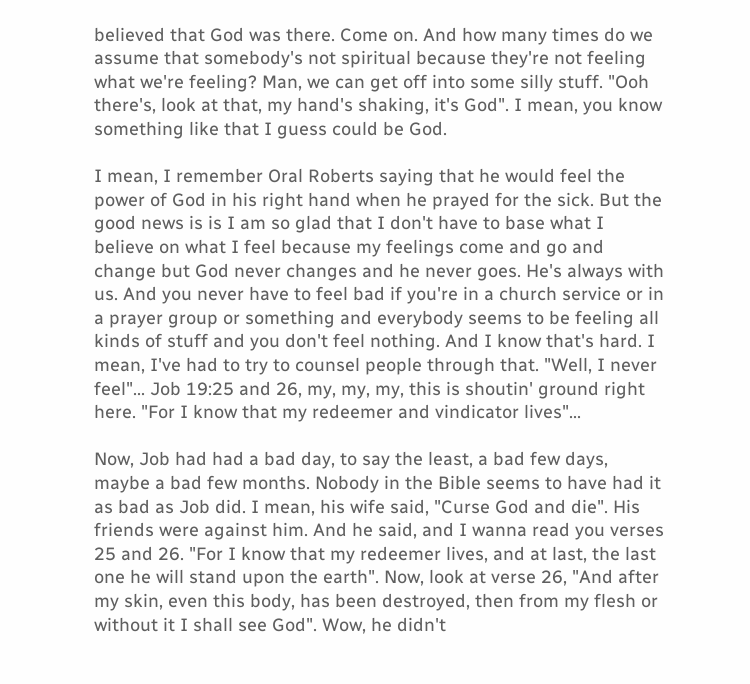believed that God was there. Come on. And how many times do we assume that somebody's not spiritual because they're not feeling what we're feeling? Man, we can get off into some silly stuff. "Ooh there's, look at that, my hand's shaking, it's God". I mean, you know something like that I guess could be God.

I mean, I remember Oral Roberts saying that he would feel the power of God in his right hand when he prayed for the sick. But the good news is is I am so glad that I don't have to base what I believe on what I feel because my feelings come and go and change but God never changes and he never goes. He's always with us. And you never have to feel bad if you're in a church service or in a prayer group or something and everybody seems to be feeling all kinds of stuff and you don't feel nothing. And I know that's hard. I mean, I've had to try to counsel people through that. "Well, I never feel"... Job 19:25 and 26, my, my, my, this is shoutin' ground right here. "For I know that my redeemer and vindicator lives"...

Now, Job had had a bad day, to say the least, a bad few days, maybe a bad few months. Nobody in the Bible seems to have had it as bad as Job did. I mean, his wife said, "Curse God and die". His friends were against him. And he said, and I wanna read you verses 25 and 26. "For I know that my redeemer lives, and at last, the last one he will stand upon the earth". Now, look at verse 26, "And after my skin, even this body, has been destroyed, then from my flesh or without it I shall see God". Wow, he didn't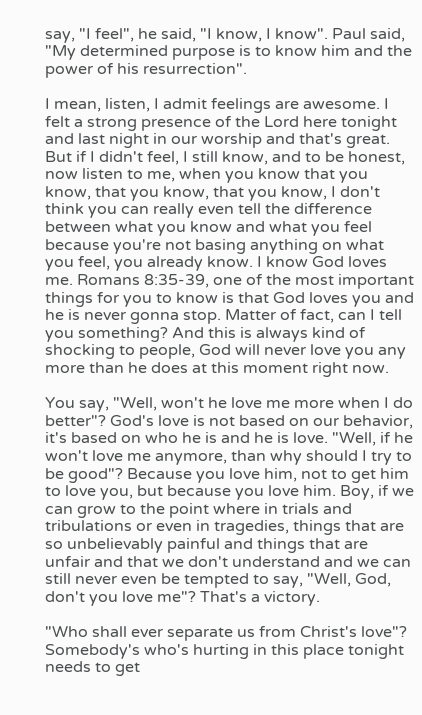say, "I feel", he said, "I know, I know". Paul said, "My determined purpose is to know him and the power of his resurrection".

I mean, listen, I admit feelings are awesome. I felt a strong presence of the Lord here tonight and last night in our worship and that's great. But if I didn't feel, I still know, and to be honest, now listen to me, when you know that you know, that you know, that you know, I don't think you can really even tell the difference between what you know and what you feel because you're not basing anything on what you feel, you already know. I know God loves me. Romans 8:35-39, one of the most important things for you to know is that God loves you and he is never gonna stop. Matter of fact, can I tell you something? And this is always kind of shocking to people, God will never love you any more than he does at this moment right now.

You say, "Well, won't he love me more when I do better"? God's love is not based on our behavior, it's based on who he is and he is love. "Well, if he won't love me anymore, than why should I try to be good"? Because you love him, not to get him to love you, but because you love him. Boy, if we can grow to the point where in trials and tribulations or even in tragedies, things that are so unbelievably painful and things that are unfair and that we don't understand and we can still never even be tempted to say, "Well, God, don't you love me"? That's a victory.

"Who shall ever separate us from Christ's love"? Somebody's who's hurting in this place tonight needs to get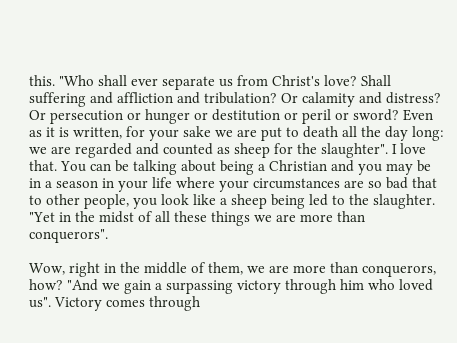this. "Who shall ever separate us from Christ's love? Shall suffering and affliction and tribulation? Or calamity and distress? Or persecution or hunger or destitution or peril or sword? Even as it is written, for your sake we are put to death all the day long: we are regarded and counted as sheep for the slaughter". I love that. You can be talking about being a Christian and you may be in a season in your life where your circumstances are so bad that to other people, you look like a sheep being led to the slaughter. "Yet in the midst of all these things we are more than conquerors".

Wow, right in the middle of them, we are more than conquerors, how? "And we gain a surpassing victory through him who loved us". Victory comes through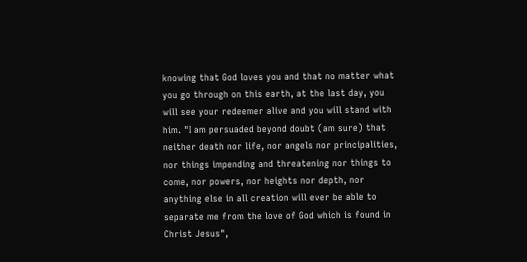knowing that God loves you and that no matter what you go through on this earth, at the last day, you will see your redeemer alive and you will stand with him. "I am persuaded beyond doubt (am sure) that neither death nor life, nor angels nor principalities, nor things impending and threatening nor things to come, nor powers, nor heights nor depth, nor anything else in all creation will ever be able to separate me from the love of God which is found in Christ Jesus",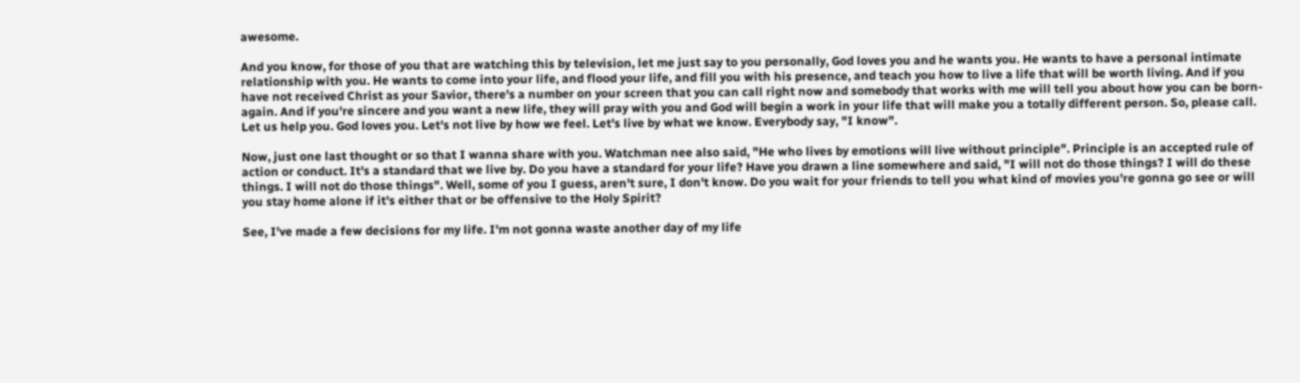awesome.

And you know, for those of you that are watching this by television, let me just say to you personally, God loves you and he wants you. He wants to have a personal intimate relationship with you. He wants to come into your life, and flood your life, and fill you with his presence, and teach you how to live a life that will be worth living. And if you have not received Christ as your Savior, there's a number on your screen that you can call right now and somebody that works with me will tell you about how you can be born-again. And if you're sincere and you want a new life, they will pray with you and God will begin a work in your life that will make you a totally different person. So, please call. Let us help you. God loves you. Let's not live by how we feel. Let's live by what we know. Everybody say, "I know".

Now, just one last thought or so that I wanna share with you. Watchman nee also said, "He who lives by emotions will live without principle". Principle is an accepted rule of action or conduct. It's a standard that we live by. Do you have a standard for your life? Have you drawn a line somewhere and said, "I will not do those things? I will do these things. I will not do those things". Well, some of you I guess, aren't sure, I don't know. Do you wait for your friends to tell you what kind of movies you're gonna go see or will you stay home alone if it's either that or be offensive to the Holy Spirit?

See, I've made a few decisions for my life. I'm not gonna waste another day of my life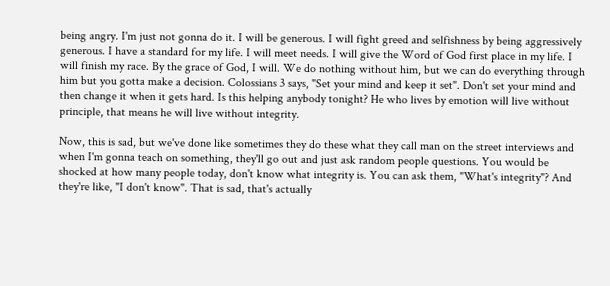being angry. I'm just not gonna do it. I will be generous. I will fight greed and selfishness by being aggressively generous. I have a standard for my life. I will meet needs. I will give the Word of God first place in my life. I will finish my race. By the grace of God, I will. We do nothing without him, but we can do everything through him but you gotta make a decision. Colossians 3 says, "Set your mind and keep it set". Don't set your mind and then change it when it gets hard. Is this helping anybody tonight? He who lives by emotion will live without principle, that means he will live without integrity.

Now, this is sad, but we've done like sometimes they do these what they call man on the street interviews and when I'm gonna teach on something, they'll go out and just ask random people questions. You would be shocked at how many people today, don't know what integrity is. You can ask them, "What's integrity"? And they're like, "I don't know". That is sad, that's actually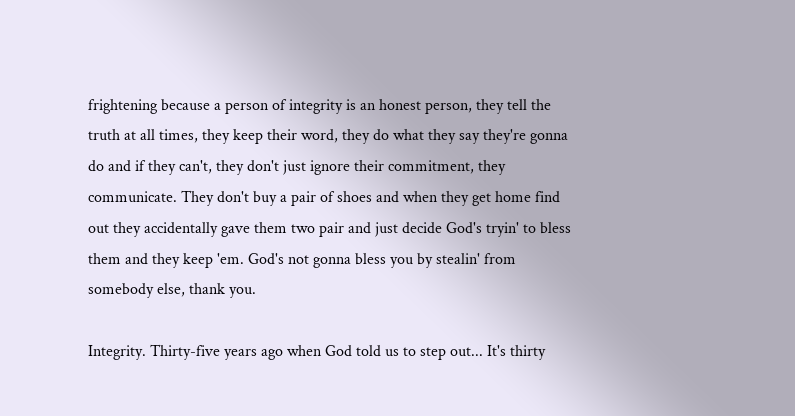frightening because a person of integrity is an honest person, they tell the truth at all times, they keep their word, they do what they say they're gonna do and if they can't, they don't just ignore their commitment, they communicate. They don't buy a pair of shoes and when they get home find out they accidentally gave them two pair and just decide God's tryin' to bless them and they keep 'em. God's not gonna bless you by stealin' from somebody else, thank you.

Integrity. Thirty-five years ago when God told us to step out... It's thirty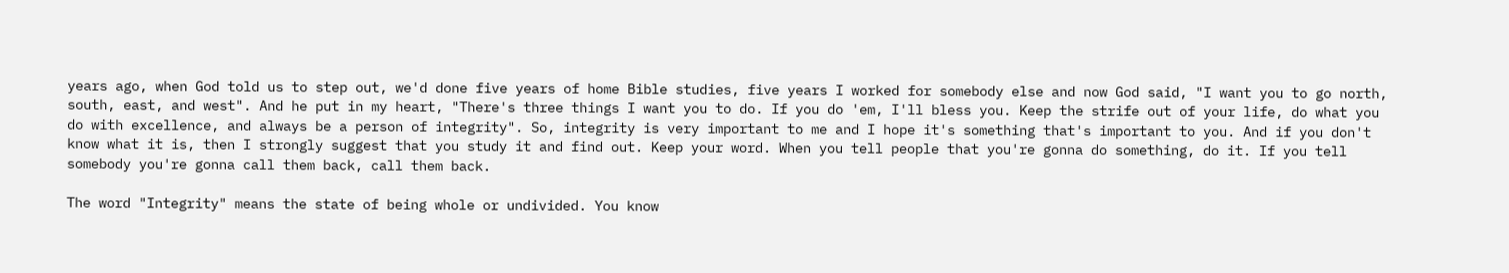years ago, when God told us to step out, we'd done five years of home Bible studies, five years I worked for somebody else and now God said, "I want you to go north, south, east, and west". And he put in my heart, "There's three things I want you to do. If you do 'em, I'll bless you. Keep the strife out of your life, do what you do with excellence, and always be a person of integrity". So, integrity is very important to me and I hope it's something that's important to you. And if you don't know what it is, then I strongly suggest that you study it and find out. Keep your word. When you tell people that you're gonna do something, do it. If you tell somebody you're gonna call them back, call them back.

The word "Integrity" means the state of being whole or undivided. You know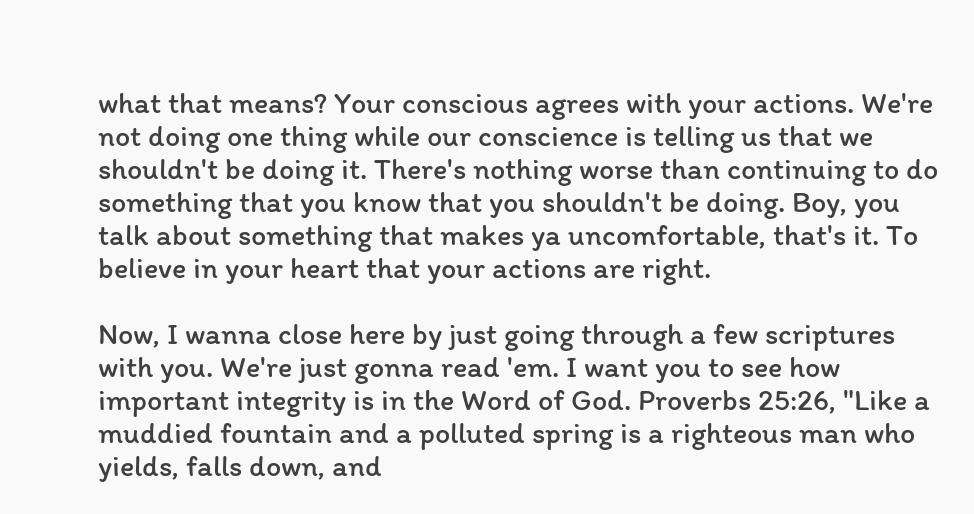what that means? Your conscious agrees with your actions. We're not doing one thing while our conscience is telling us that we shouldn't be doing it. There's nothing worse than continuing to do something that you know that you shouldn't be doing. Boy, you talk about something that makes ya uncomfortable, that's it. To believe in your heart that your actions are right.

Now, I wanna close here by just going through a few scriptures with you. We're just gonna read 'em. I want you to see how important integrity is in the Word of God. Proverbs 25:26, "Like a muddied fountain and a polluted spring is a righteous man who yields, falls down, and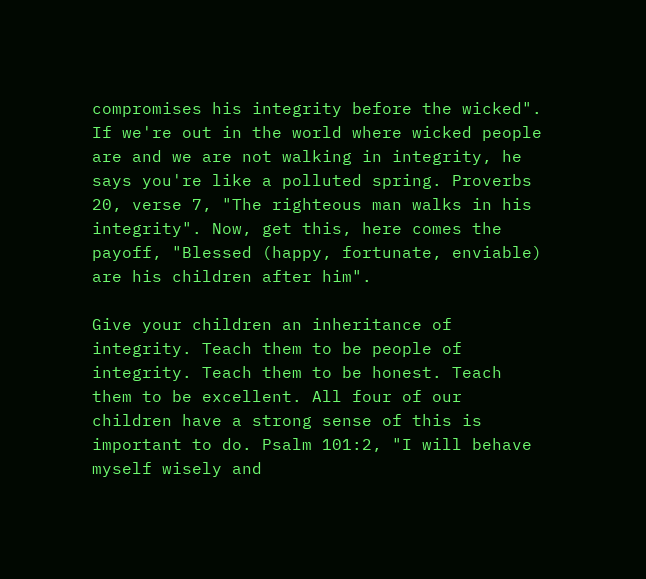compromises his integrity before the wicked". If we're out in the world where wicked people are and we are not walking in integrity, he says you're like a polluted spring. Proverbs 20, verse 7, "The righteous man walks in his integrity". Now, get this, here comes the payoff, "Blessed (happy, fortunate, enviable) are his children after him".

Give your children an inheritance of integrity. Teach them to be people of integrity. Teach them to be honest. Teach them to be excellent. All four of our children have a strong sense of this is important to do. Psalm 101:2, "I will behave myself wisely and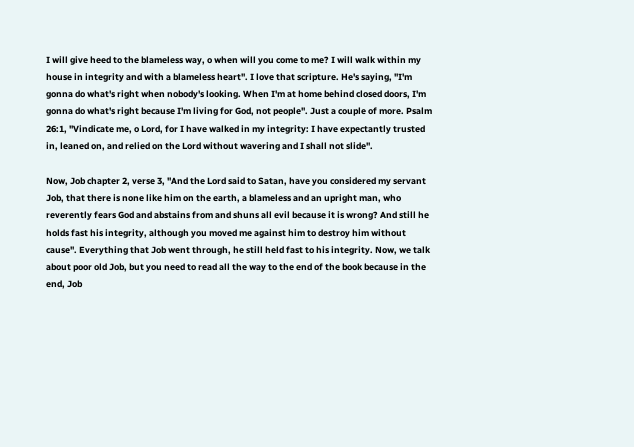I will give heed to the blameless way, o when will you come to me? I will walk within my house in integrity and with a blameless heart". I love that scripture. He's saying, "I'm gonna do what's right when nobody's looking. When I'm at home behind closed doors, I'm gonna do what's right because I'm living for God, not people". Just a couple of more. Psalm 26:1, "Vindicate me, o Lord, for I have walked in my integrity: I have expectantly trusted in, leaned on, and relied on the Lord without wavering and I shall not slide".

Now, Job chapter 2, verse 3, "And the Lord said to Satan, have you considered my servant Job, that there is none like him on the earth, a blameless and an upright man, who reverently fears God and abstains from and shuns all evil because it is wrong? And still he holds fast his integrity, although you moved me against him to destroy him without cause". Everything that Job went through, he still held fast to his integrity. Now, we talk about poor old Job, but you need to read all the way to the end of the book because in the end, Job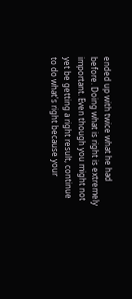ended up with twice what he had before. Doing what is right is extremely important. Even though you might not yet be getting a right result, continue to do what's right because your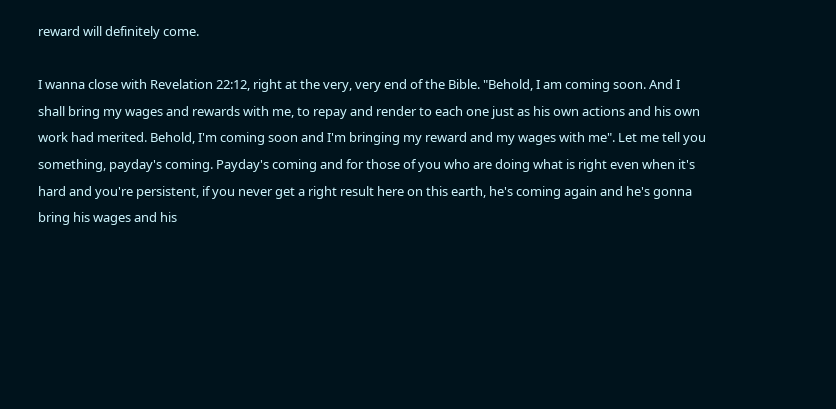reward will definitely come.

I wanna close with Revelation 22:12, right at the very, very end of the Bible. "Behold, I am coming soon. And I shall bring my wages and rewards with me, to repay and render to each one just as his own actions and his own work had merited. Behold, I'm coming soon and I'm bringing my reward and my wages with me". Let me tell you something, payday's coming. Payday's coming and for those of you who are doing what is right even when it's hard and you're persistent, if you never get a right result here on this earth, he's coming again and he's gonna bring his wages and his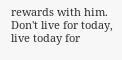rewards with him. Don't live for today, live today for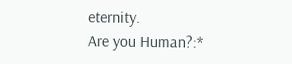eternity.
Are you Human?:*